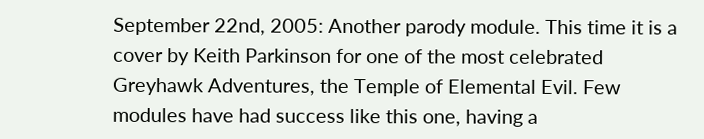September 22nd, 2005: Another parody module. This time it is a cover by Keith Parkinson for one of the most celebrated Greyhawk Adventures, the Temple of Elemental Evil. Few modules have had success like this one, having a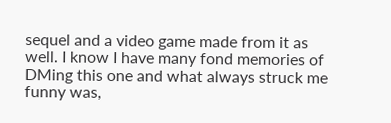sequel and a video game made from it as well. I know I have many fond memories of DMing this one and what always struck me funny was,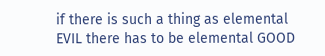if there is such a thing as elemental EVIL there has to be elemental GOOD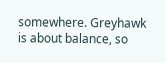somewhere. Greyhawk is about balance, so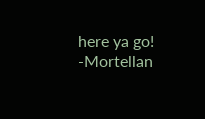here ya go! -Mortellan